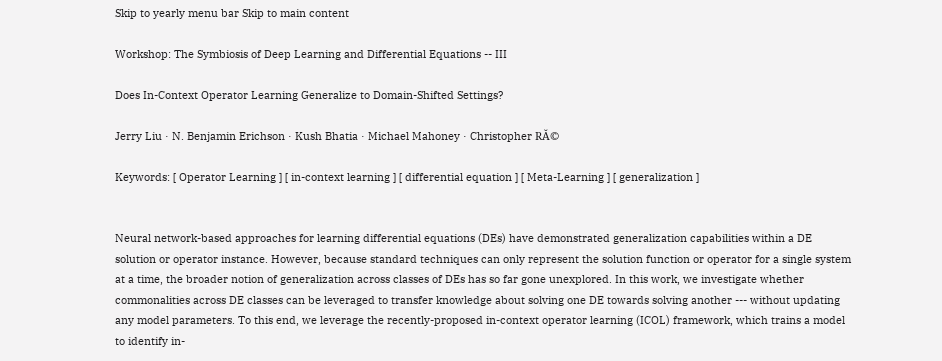Skip to yearly menu bar Skip to main content

Workshop: The Symbiosis of Deep Learning and Differential Equations -- III

Does In-Context Operator Learning Generalize to Domain-Shifted Settings?

Jerry Liu · N. Benjamin Erichson · Kush Bhatia · Michael Mahoney · Christopher RĂ©

Keywords: [ Operator Learning ] [ in-context learning ] [ differential equation ] [ Meta-Learning ] [ generalization ]


Neural network-based approaches for learning differential equations (DEs) have demonstrated generalization capabilities within a DE solution or operator instance. However, because standard techniques can only represent the solution function or operator for a single system at a time, the broader notion of generalization across classes of DEs has so far gone unexplored. In this work, we investigate whether commonalities across DE classes can be leveraged to transfer knowledge about solving one DE towards solving another --- without updating any model parameters. To this end, we leverage the recently-proposed in-context operator learning (ICOL) framework, which trains a model to identify in-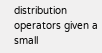distribution operators given a small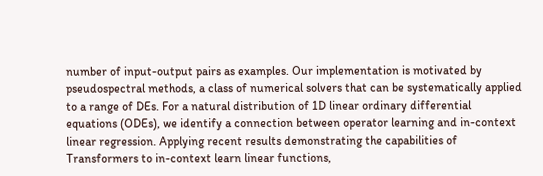number of input-output pairs as examples. Our implementation is motivated by pseudospectral methods, a class of numerical solvers that can be systematically applied to a range of DEs. For a natural distribution of 1D linear ordinary differential equations (ODEs), we identify a connection between operator learning and in-context linear regression. Applying recent results demonstrating the capabilities of Transformers to in-context learn linear functions,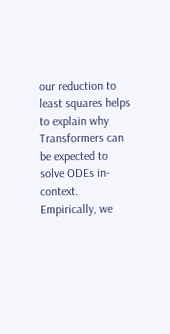our reduction to least squares helps to explain why Transformers can be expected to solve ODEs in-context. Empirically, we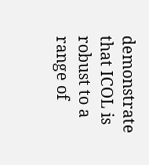demonstrate that ICOL is robust to a range of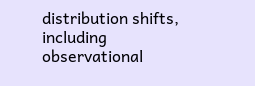distribution shifts, including observational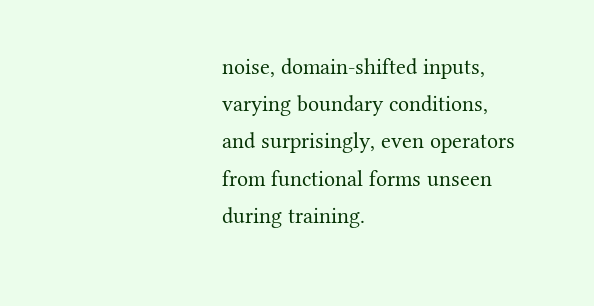noise, domain-shifted inputs, varying boundary conditions, and surprisingly, even operators from functional forms unseen during training.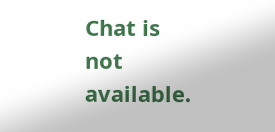Chat is not available.